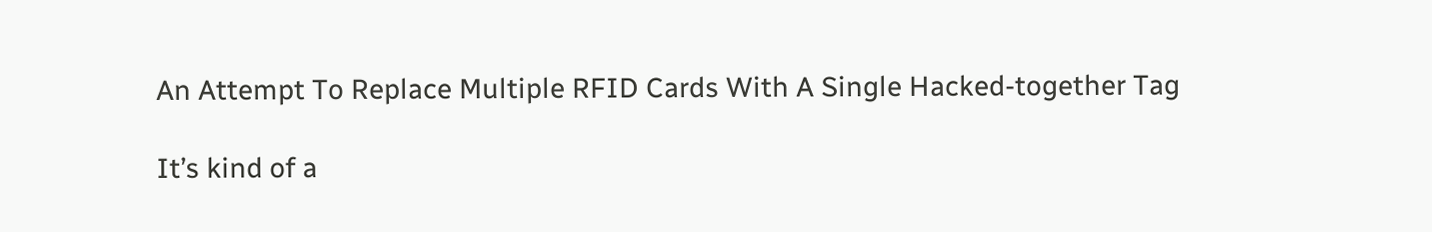An Attempt To Replace Multiple RFID Cards With A Single Hacked-together Tag

It’s kind of a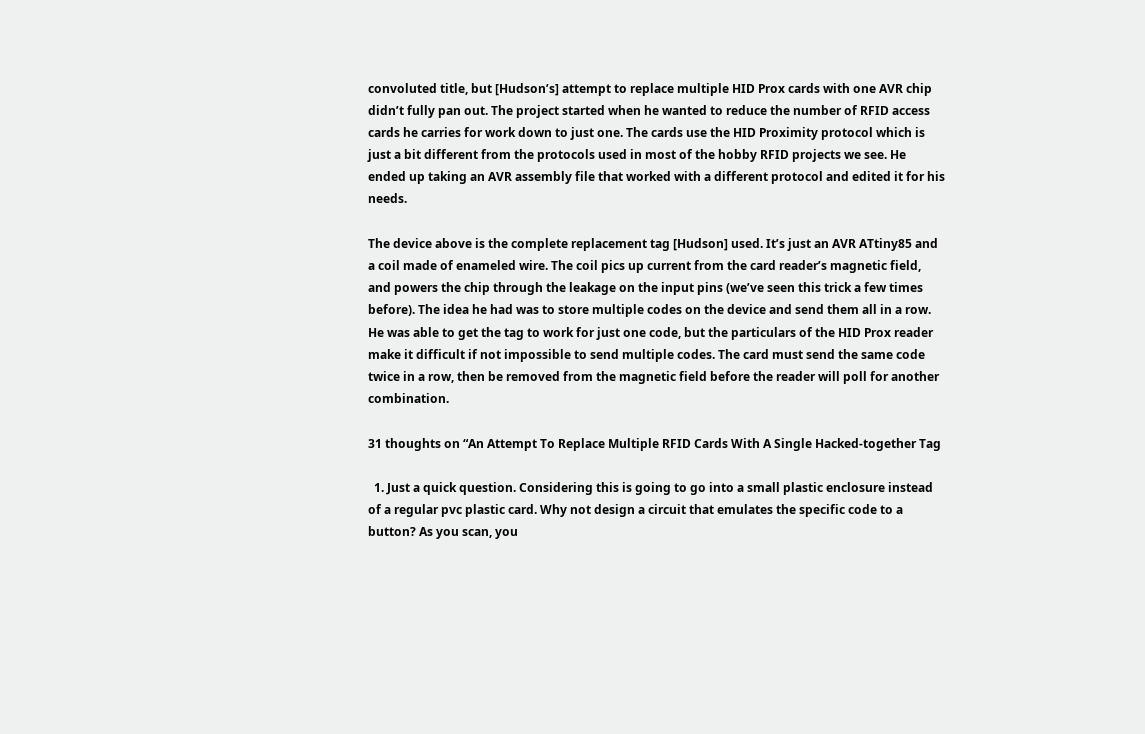convoluted title, but [Hudson’s] attempt to replace multiple HID Prox cards with one AVR chip didn’t fully pan out. The project started when he wanted to reduce the number of RFID access cards he carries for work down to just one. The cards use the HID Proximity protocol which is just a bit different from the protocols used in most of the hobby RFID projects we see. He ended up taking an AVR assembly file that worked with a different protocol and edited it for his needs.

The device above is the complete replacement tag [Hudson] used. It’s just an AVR ATtiny85 and a coil made of enameled wire. The coil pics up current from the card reader’s magnetic field, and powers the chip through the leakage on the input pins (we’ve seen this trick a few times before). The idea he had was to store multiple codes on the device and send them all in a row. He was able to get the tag to work for just one code, but the particulars of the HID Prox reader make it difficult if not impossible to send multiple codes. The card must send the same code twice in a row, then be removed from the magnetic field before the reader will poll for another combination.

31 thoughts on “An Attempt To Replace Multiple RFID Cards With A Single Hacked-together Tag

  1. Just a quick question. Considering this is going to go into a small plastic enclosure instead of a regular pvc plastic card. Why not design a circuit that emulates the specific code to a button? As you scan, you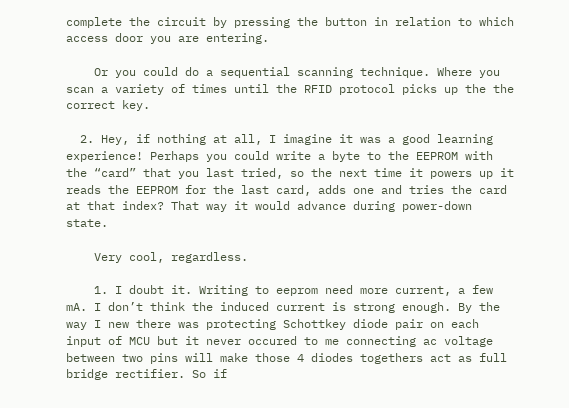complete the circuit by pressing the button in relation to which access door you are entering.

    Or you could do a sequential scanning technique. Where you scan a variety of times until the RFID protocol picks up the the correct key.

  2. Hey, if nothing at all, I imagine it was a good learning experience! Perhaps you could write a byte to the EEPROM with the “card” that you last tried, so the next time it powers up it reads the EEPROM for the last card, adds one and tries the card at that index? That way it would advance during power-down state.

    Very cool, regardless.

    1. I doubt it. Writing to eeprom need more current, a few mA. I don’t think the induced current is strong enough. By the way I new there was protecting Schottkey diode pair on each input of MCU but it never occured to me connecting ac voltage between two pins will make those 4 diodes togethers act as full bridge rectifier. So if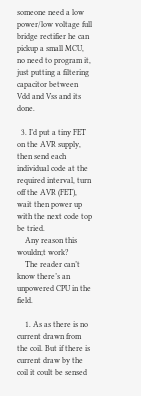someone need a low power/low voltage full bridge rectifier he can pickup a small MCU, no need to program it, just putting a filtering capacitor between Vdd and Vss and its done.

  3. I’d put a tiny FET on the AVR supply, then send each individual code at the required interval, turn off the AVR (FET), wait then power up with the next code top be tried.
    Any reason this wouldn;t work?
    The reader can’t know there’s an unpowered CPU in the field.

    1. As as there is no current drawn from the coil. But if there is current draw by the coil it coult be sensed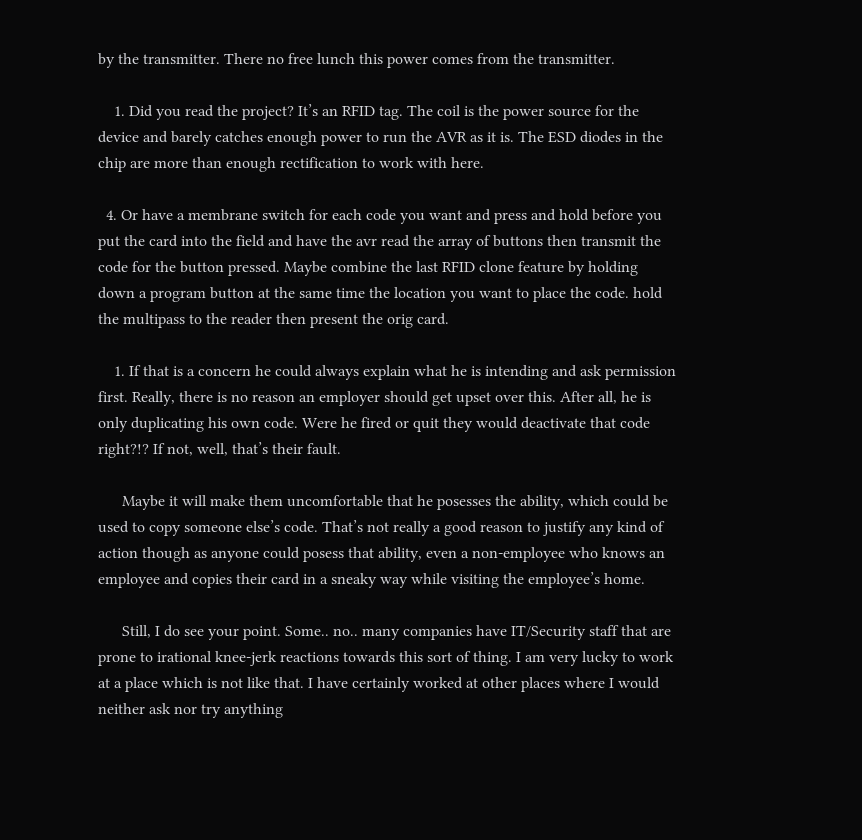by the transmitter. There no free lunch this power comes from the transmitter.

    1. Did you read the project? It’s an RFID tag. The coil is the power source for the device and barely catches enough power to run the AVR as it is. The ESD diodes in the chip are more than enough rectification to work with here.

  4. Or have a membrane switch for each code you want and press and hold before you put the card into the field and have the avr read the array of buttons then transmit the code for the button pressed. Maybe combine the last RFID clone feature by holding down a program button at the same time the location you want to place the code. hold the multipass to the reader then present the orig card.

    1. If that is a concern he could always explain what he is intending and ask permission first. Really, there is no reason an employer should get upset over this. After all, he is only duplicating his own code. Were he fired or quit they would deactivate that code right?!? If not, well, that’s their fault.

      Maybe it will make them uncomfortable that he posesses the ability, which could be used to copy someone else’s code. That’s not really a good reason to justify any kind of action though as anyone could posess that ability, even a non-employee who knows an employee and copies their card in a sneaky way while visiting the employee’s home.

      Still, I do see your point. Some.. no.. many companies have IT/Security staff that are prone to irational knee-jerk reactions towards this sort of thing. I am very lucky to work at a place which is not like that. I have certainly worked at other places where I would neither ask nor try anything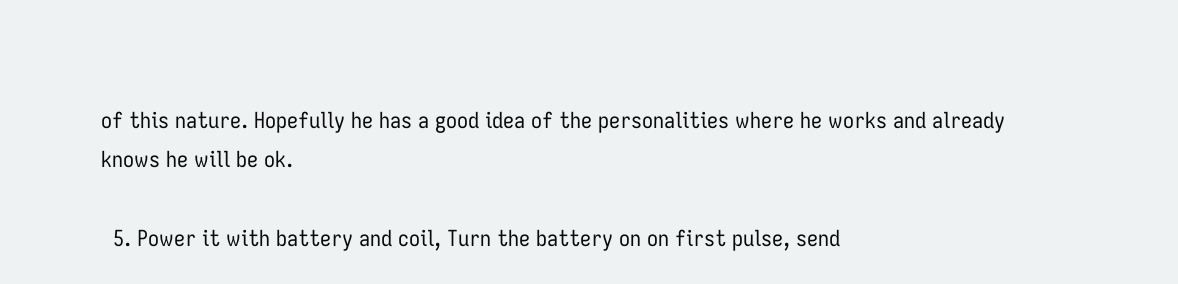of this nature. Hopefully he has a good idea of the personalities where he works and already knows he will be ok.

  5. Power it with battery and coil, Turn the battery on on first pulse, send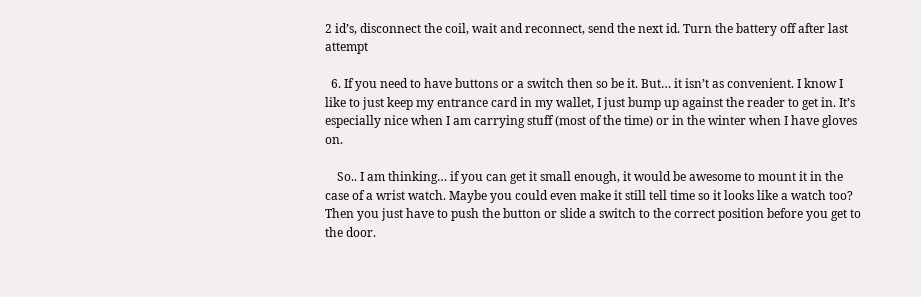2 id’s, disconnect the coil, wait and reconnect, send the next id. Turn the battery off after last attempt

  6. If you need to have buttons or a switch then so be it. But… it isn’t as convenient. I know I like to just keep my entrance card in my wallet, I just bump up against the reader to get in. It’s especially nice when I am carrying stuff (most of the time) or in the winter when I have gloves on.

    So.. I am thinking… if you can get it small enough, it would be awesome to mount it in the case of a wrist watch. Maybe you could even make it still tell time so it looks like a watch too? Then you just have to push the button or slide a switch to the correct position before you get to the door.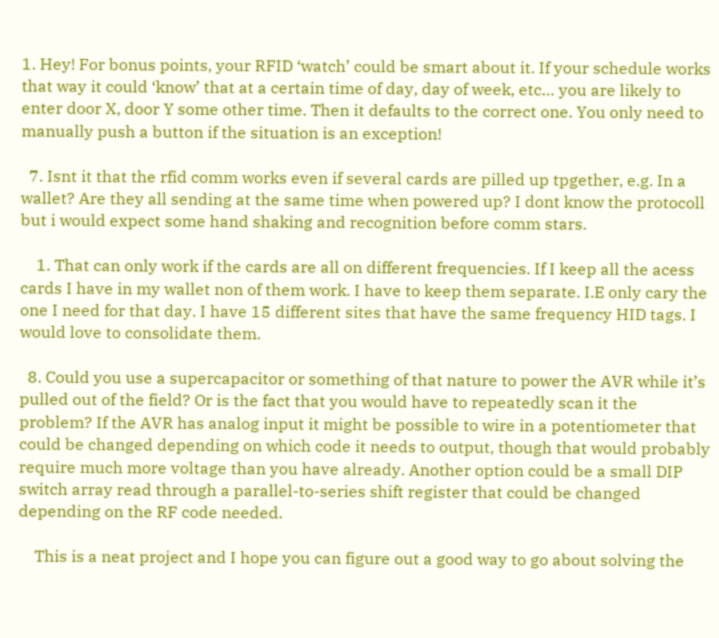1. Hey! For bonus points, your RFID ‘watch’ could be smart about it. If your schedule works that way it could ‘know’ that at a certain time of day, day of week, etc… you are likely to enter door X, door Y some other time. Then it defaults to the correct one. You only need to manually push a button if the situation is an exception!

  7. Isnt it that the rfid comm works even if several cards are pilled up tpgether, e.g. In a wallet? Are they all sending at the same time when powered up? I dont know the protocoll but i would expect some hand shaking and recognition before comm stars.

    1. That can only work if the cards are all on different frequencies. If I keep all the acess cards I have in my wallet non of them work. I have to keep them separate. I.E only cary the one I need for that day. I have 15 different sites that have the same frequency HID tags. I would love to consolidate them.

  8. Could you use a supercapacitor or something of that nature to power the AVR while it’s pulled out of the field? Or is the fact that you would have to repeatedly scan it the problem? If the AVR has analog input it might be possible to wire in a potentiometer that could be changed depending on which code it needs to output, though that would probably require much more voltage than you have already. Another option could be a small DIP switch array read through a parallel-to-series shift register that could be changed depending on the RF code needed.

    This is a neat project and I hope you can figure out a good way to go about solving the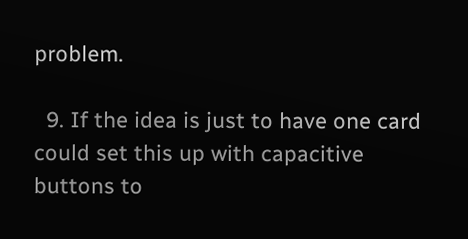problem.

  9. If the idea is just to have one card could set this up with capacitive buttons to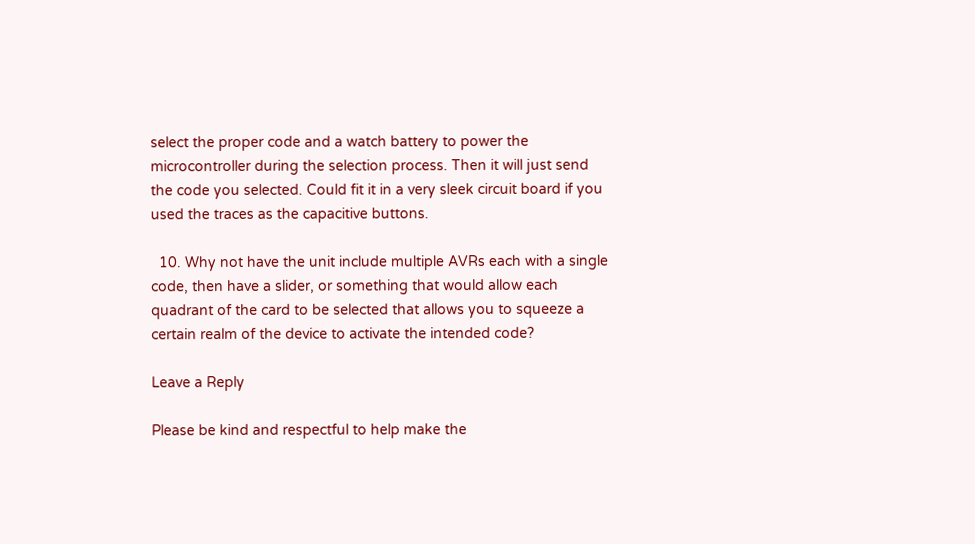select the proper code and a watch battery to power the microcontroller during the selection process. Then it will just send the code you selected. Could fit it in a very sleek circuit board if you used the traces as the capacitive buttons.

  10. Why not have the unit include multiple AVRs each with a single code, then have a slider, or something that would allow each quadrant of the card to be selected that allows you to squeeze a certain realm of the device to activate the intended code?

Leave a Reply

Please be kind and respectful to help make the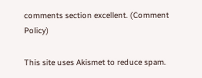comments section excellent. (Comment Policy)

This site uses Akismet to reduce spam.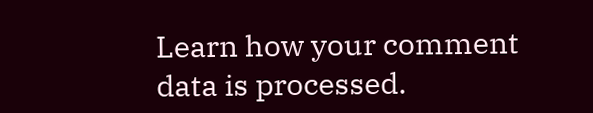Learn how your comment data is processed.